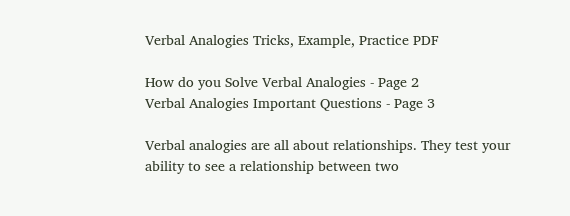Verbal Analogies Tricks, Example, Practice PDF

How do you Solve Verbal Analogies - Page 2
Verbal Analogies Important Questions - Page 3

Verbal analogies are all about relationships. They test your ability to see a relationship between two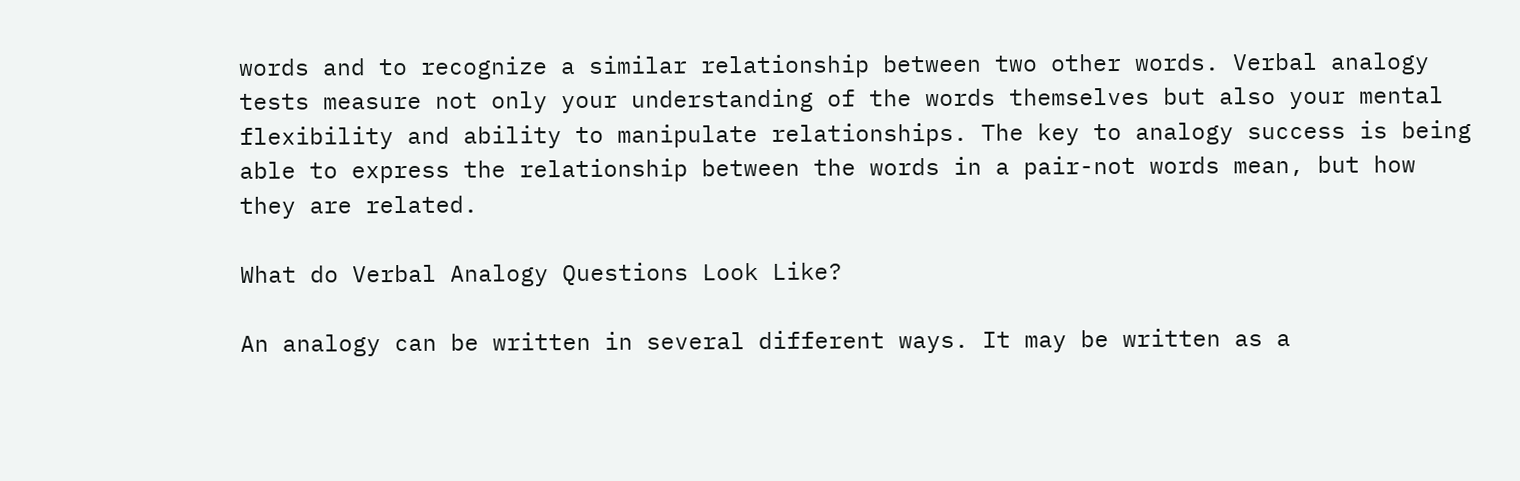words and to recognize a similar relationship between two other words. Verbal analogy tests measure not only your understanding of the words themselves but also your mental flexibility and ability to manipulate relationships. The key to analogy success is being able to express the relationship between the words in a pair-not words mean, but how they are related.

What do Verbal Analogy Questions Look Like?

An analogy can be written in several different ways. It may be written as a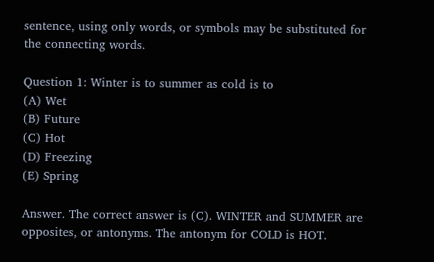sentence, using only words, or symbols may be substituted for the connecting words.

Question 1: Winter is to summer as cold is to
(A) Wet
(B) Future
(C) Hot
(D) Freezing
(E) Spring

Answer. The correct answer is (C). WINTER and SUMMER are opposites, or antonyms. The antonym for COLD is HOT.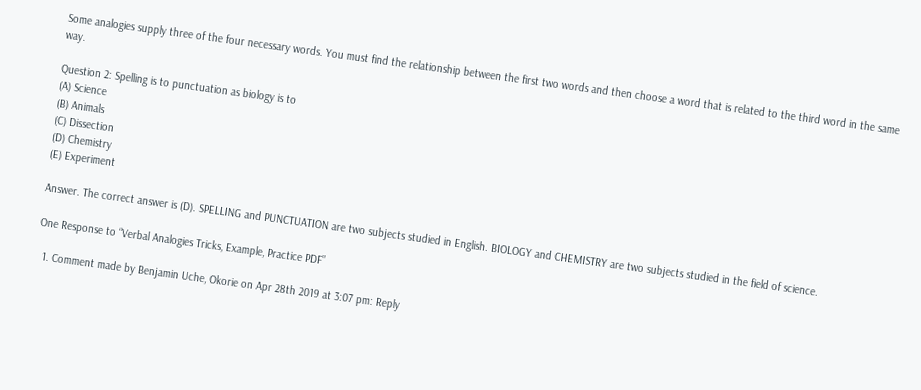Some analogies supply three of the four necessary words. You must find the relationship between the first two words and then choose a word that is related to the third word in the same way.

Question 2: Spelling is to punctuation as biology is to
(A) Science
(B) Animals
(C) Dissection
(D) Chemistry
(E) Experiment

Answer. The correct answer is (D). SPELLING and PUNCTUATION are two subjects studied in English. BIOLOGY and CHEMISTRY are two subjects studied in the field of science.

One Response to “Verbal Analogies Tricks, Example, Practice PDF”

  1. Comment made by Benjamin Uche, Okorie on Apr 28th 2019 at 3:07 pm: Reply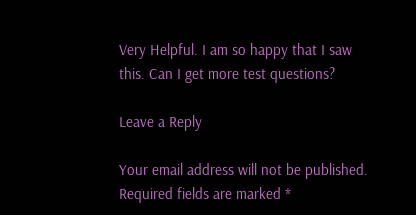Very Helpful. I am so happy that I saw this. Can I get more test questions?

Leave a Reply

Your email address will not be published. Required fields are marked *